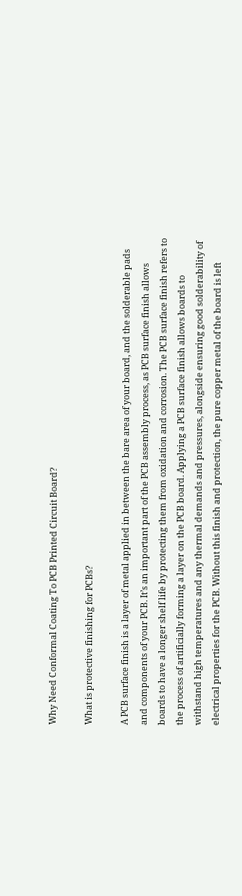Why Need Conformal Coating To PCB Printed Circuit Board?

What is protective finishing for PCBs?

A PCB surface finish is a layer of metal applied in between the bare area of your board, and the solderable pads and components of your PCB. It’s an important part of the PCB assembly process, as PCB surface finish allows boards to have a longer shelf life by protecting them from oxidation and corrosion. The PCB surface finish refers to the process of artificially forming a layer on the PCB board. Applying a PCB surface finish allows boards to withstand high temperatures and any thermal demands and pressures, alongside ensuring good solderability of electrical properties for the PCB. Without this finish and protection, the pure copper metal of the board is left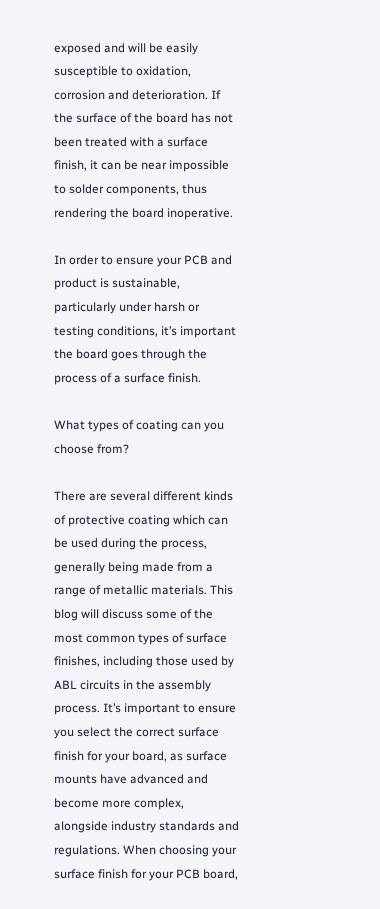exposed and will be easily susceptible to oxidation, corrosion and deterioration. If the surface of the board has not been treated with a surface finish, it can be near impossible to solder components, thus rendering the board inoperative.

In order to ensure your PCB and product is sustainable, particularly under harsh or testing conditions, it’s important the board goes through the process of a surface finish.

What types of coating can you choose from?

There are several different kinds of protective coating which can be used during the process, generally being made from a range of metallic materials. This blog will discuss some of the most common types of surface finishes, including those used by ABL circuits in the assembly process. It’s important to ensure you select the correct surface finish for your board, as surface mounts have advanced and become more complex, alongside industry standards and regulations. When choosing your surface finish for your PCB board,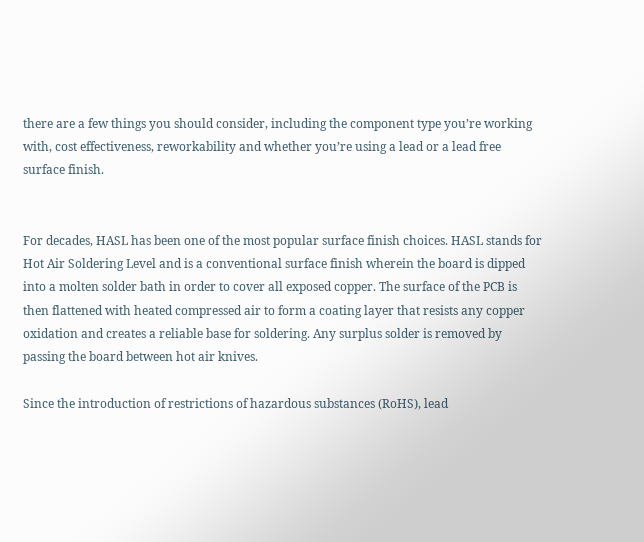there are a few things you should consider, including the component type you’re working with, cost effectiveness, reworkability and whether you’re using a lead or a lead free surface finish.


For decades, HASL has been one of the most popular surface finish choices. HASL stands for Hot Air Soldering Level and is a conventional surface finish wherein the board is dipped into a molten solder bath in order to cover all exposed copper. The surface of the PCB is then flattened with heated compressed air to form a coating layer that resists any copper oxidation and creates a reliable base for soldering. Any surplus solder is removed by passing the board between hot air knives.

Since the introduction of restrictions of hazardous substances (RoHS), lead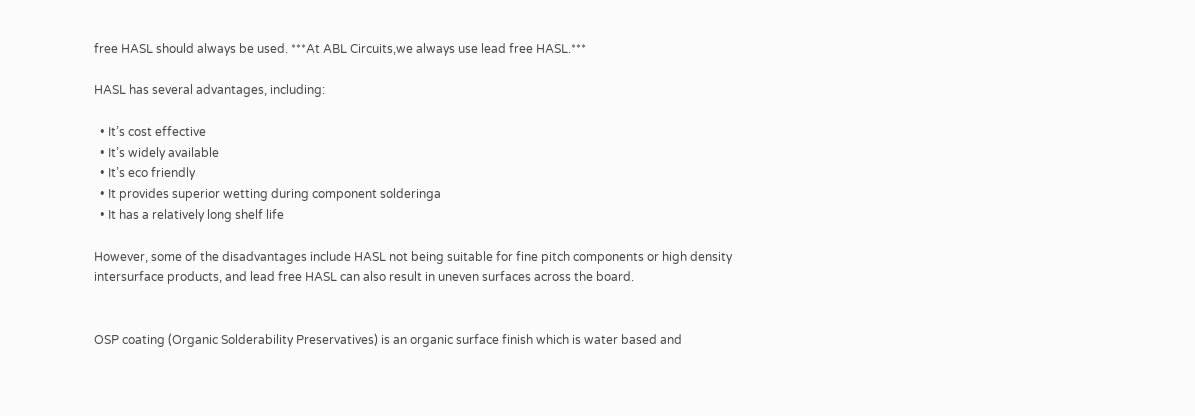free HASL should always be used. ***At ABL Circuits,we always use lead free HASL.***

HASL has several advantages, including:

  • It’s cost effective
  • It’s widely available
  • It’s eco friendly
  • It provides superior wetting during component solderinga
  • It has a relatively long shelf life

However, some of the disadvantages include HASL not being suitable for fine pitch components or high density intersurface products, and lead free HASL can also result in uneven surfaces across the board.


OSP coating (Organic Solderability Preservatives) is an organic surface finish which is water based and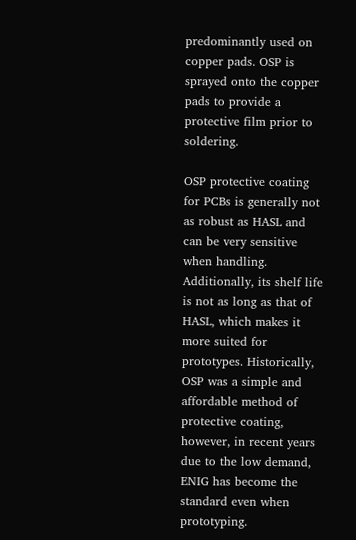predominantly used on copper pads. OSP is sprayed onto the copper pads to provide a protective film prior to soldering.

OSP protective coating for PCBs is generally not as robust as HASL and can be very sensitive when handling. Additionally, its shelf life is not as long as that of HASL, which makes it more suited for prototypes. Historically, OSP was a simple and affordable method of protective coating, however, in recent years due to the low demand, ENIG has become the standard even when prototyping.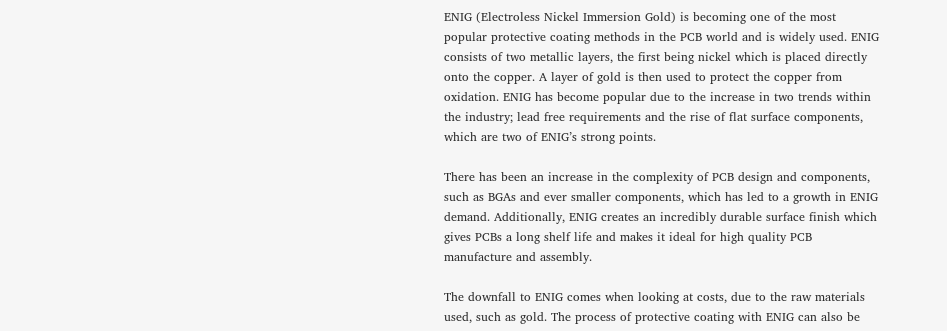ENIG (Electroless Nickel Immersion Gold) is becoming one of the most popular protective coating methods in the PCB world and is widely used. ENIG consists of two metallic layers, the first being nickel which is placed directly onto the copper. A layer of gold is then used to protect the copper from oxidation. ENIG has become popular due to the increase in two trends within the industry; lead free requirements and the rise of flat surface components, which are two of ENIG’s strong points.

There has been an increase in the complexity of PCB design and components, such as BGAs and ever smaller components, which has led to a growth in ENIG demand. Additionally, ENIG creates an incredibly durable surface finish which gives PCBs a long shelf life and makes it ideal for high quality PCB manufacture and assembly.

The downfall to ENIG comes when looking at costs, due to the raw materials used, such as gold. The process of protective coating with ENIG can also be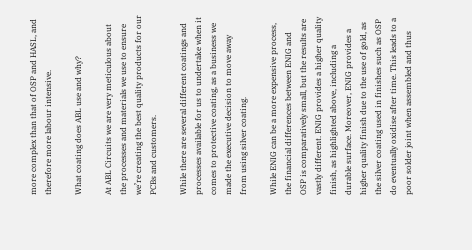more complex than that of OSP and HASL, and therefore more labour intensive.

What coating does ABL use and why?

At ABL Circuits we are very meticulous about the processes and materials we use to ensure we’re creating the best quality products for our PCBs and customers.

While there are several different coatings and processes available for us to undertake when it comes to protective coating, as a business we made the executive decision to move away from using silver coating.

While ENIG can be a more expensive process, the financial differences between ENIG and OSP is comparatively small, but the results are vastly different. ENIG provides a higher quality finish, as highlighted above, including a durable surface. Moreover, ENIG provides a higher quality finish due to the use of gold, as the silver coating used in finishes such as OSP do eventually oxidise after time. This leads to a poor solder joint when assembled and thus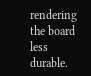rendering the board less durable.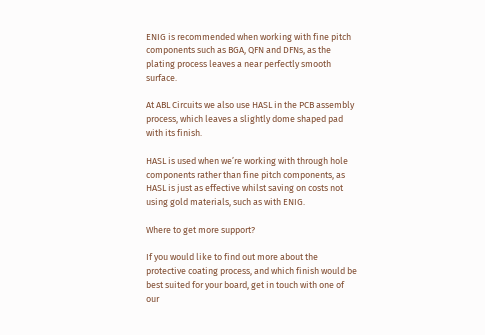ENIG is recommended when working with fine pitch components such as BGA, QFN and DFNs, as the plating process leaves a near perfectly smooth surface.

At ABL Circuits we also use HASL in the PCB assembly process, which leaves a slightly dome shaped pad with its finish.

HASL is used when we’re working with through hole components rather than fine pitch components, as HASL is just as effective whilst saving on costs not using gold materials, such as with ENIG.

Where to get more support?

If you would like to find out more about the protective coating process, and which finish would be best suited for your board, get in touch with one of our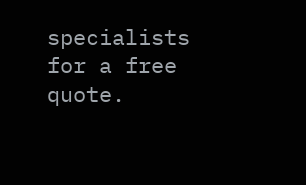specialists for a free quote.